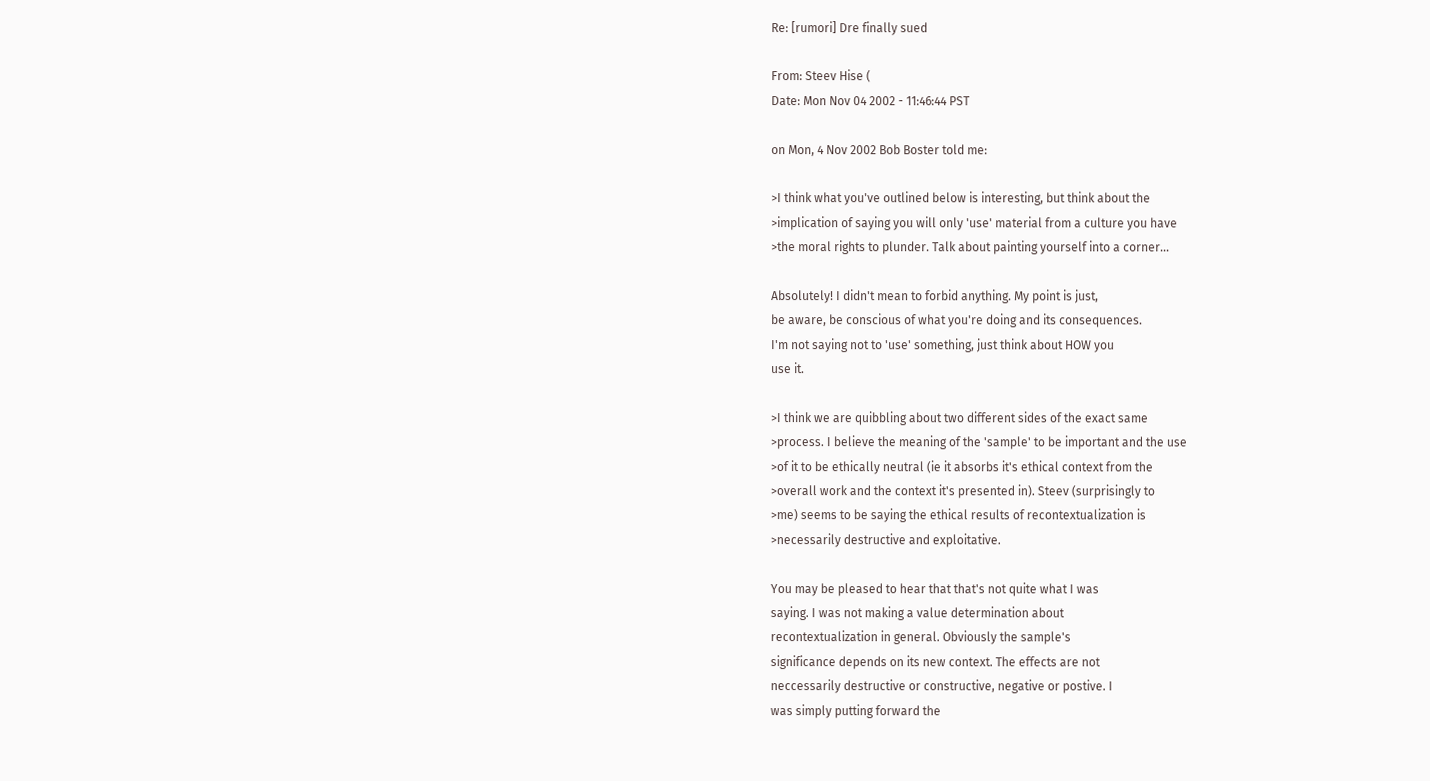Re: [rumori] Dre finally sued

From: Steev Hise (
Date: Mon Nov 04 2002 - 11:46:44 PST

on Mon, 4 Nov 2002 Bob Boster told me:

>I think what you've outlined below is interesting, but think about the
>implication of saying you will only 'use' material from a culture you have
>the moral rights to plunder. Talk about painting yourself into a corner...

Absolutely! I didn't mean to forbid anything. My point is just,
be aware, be conscious of what you're doing and its consequences.
I'm not saying not to 'use' something, just think about HOW you
use it.

>I think we are quibbling about two different sides of the exact same
>process. I believe the meaning of the 'sample' to be important and the use
>of it to be ethically neutral (ie it absorbs it's ethical context from the
>overall work and the context it's presented in). Steev (surprisingly to
>me) seems to be saying the ethical results of recontextualization is
>necessarily destructive and exploitative.

You may be pleased to hear that that's not quite what I was
saying. I was not making a value determination about
recontextualization in general. Obviously the sample's
significance depends on its new context. The effects are not
neccessarily destructive or constructive, negative or postive. I
was simply putting forward the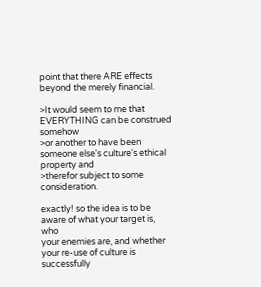point that there ARE effects
beyond the merely financial.

>It would seem to me that EVERYTHING can be construed somehow
>or another to have been someone else's culture's ethical property and
>therefor subject to some consideration.

exactly! so the idea is to be aware of what your target is, who
your enemies are, and whether your re-use of culture is
successfully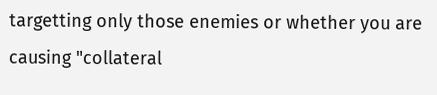targetting only those enemies or whether you are
causing "collateral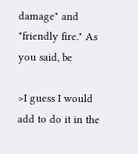damage" and "friendly fire." As you said, be

>I guess I would add to do it in the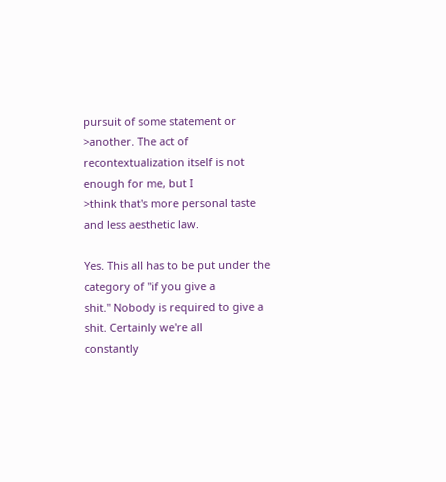pursuit of some statement or
>another. The act of recontextualization itself is not enough for me, but I
>think that's more personal taste and less aesthetic law.

Yes. This all has to be put under the category of "if you give a
shit." Nobody is required to give a shit. Certainly we're all
constantly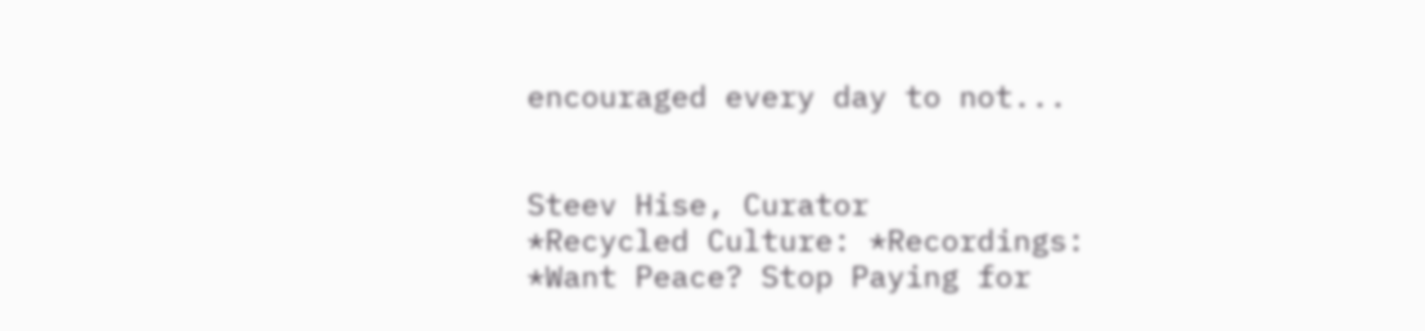encouraged every day to not...


Steev Hise, Curator
*Recycled Culture: *Recordings:
*Want Peace? Stop Paying for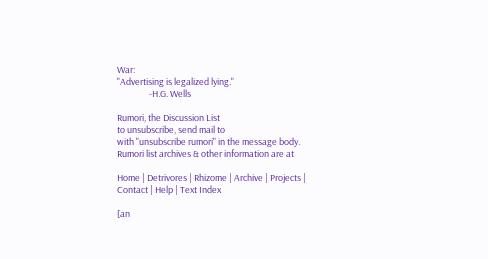War:
"Advertising is legalized lying."
                -H.G. Wells

Rumori, the Discussion List
to unsubscribe, send mail to
with "unsubscribe rumori" in the message body.
Rumori list archives & other information are at

Home | Detrivores | Rhizome | Archive | Projects | Contact | Help | Text Index

[an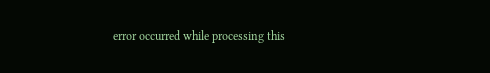error occurred while processing this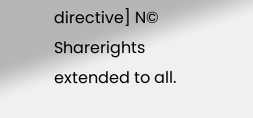directive] N© Sharerights extended to all.